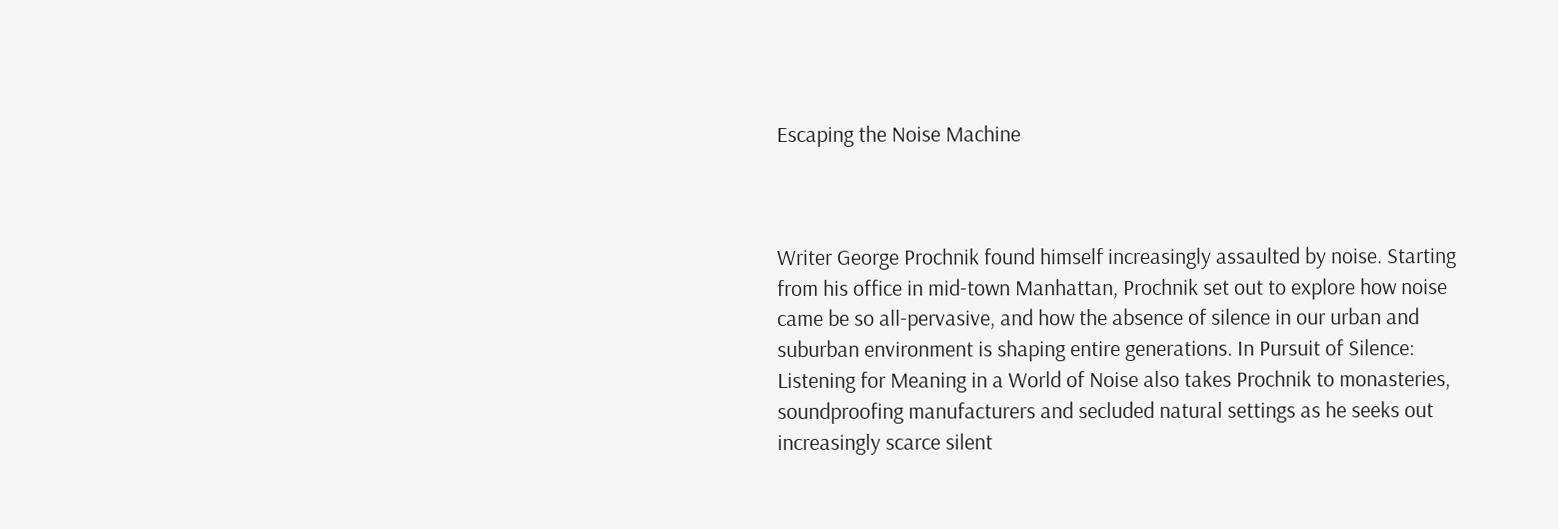Escaping the Noise Machine



Writer George Prochnik found himself increasingly assaulted by noise. Starting from his office in mid-town Manhattan, Prochnik set out to explore how noise came be so all-pervasive, and how the absence of silence in our urban and suburban environment is shaping entire generations. In Pursuit of Silence: Listening for Meaning in a World of Noise also takes Prochnik to monasteries, soundproofing manufacturers and secluded natural settings as he seeks out increasingly scarce silent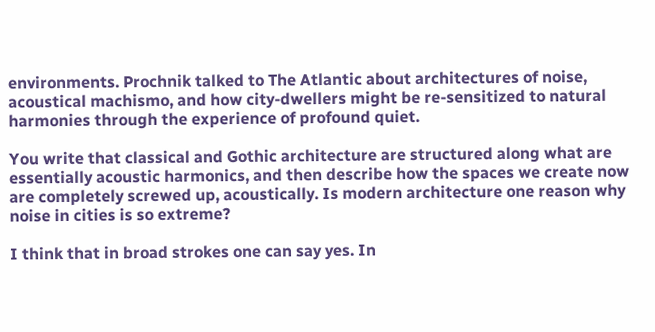environments. Prochnik talked to The Atlantic about architectures of noise, acoustical machismo, and how city-dwellers might be re-sensitized to natural harmonies through the experience of profound quiet.

You write that classical and Gothic architecture are structured along what are essentially acoustic harmonics, and then describe how the spaces we create now are completely screwed up, acoustically. Is modern architecture one reason why noise in cities is so extreme?

I think that in broad strokes one can say yes. In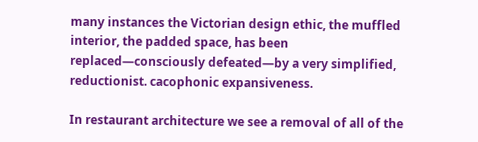many instances the Victorian design ethic, the muffled interior, the padded space, has been replaced—consciously defeated—by a very simplified, reductionist. cacophonic expansiveness.

In restaurant architecture we see a removal of all of the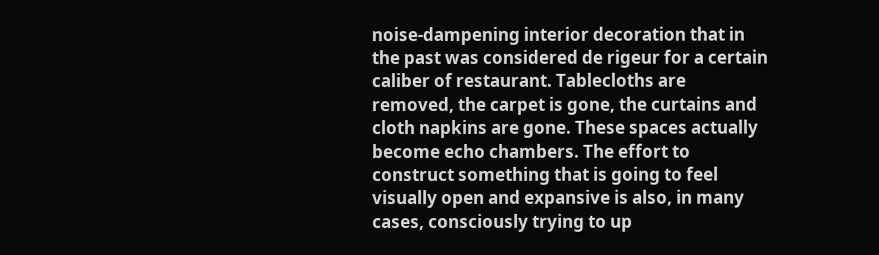noise-dampening interior decoration that in the past was considered de rigeur for a certain caliber of restaurant. Tablecloths are removed, the carpet is gone, the curtains and cloth napkins are gone. These spaces actually become echo chambers. The effort to construct something that is going to feel visually open and expansive is also, in many cases, consciously trying to up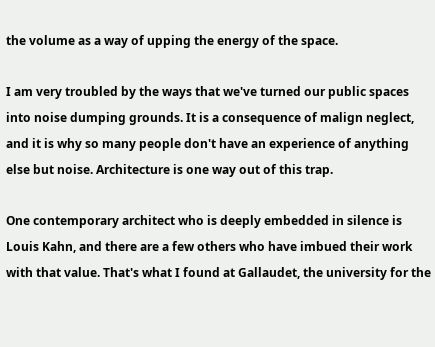the volume as a way of upping the energy of the space.

I am very troubled by the ways that we've turned our public spaces into noise dumping grounds. It is a consequence of malign neglect, and it is why so many people don't have an experience of anything else but noise. Architecture is one way out of this trap.

One contemporary architect who is deeply embedded in silence is Louis Kahn, and there are a few others who have imbued their work with that value. That's what I found at Gallaudet, the university for the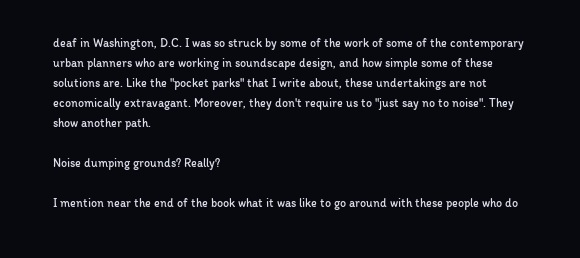deaf in Washington, D.C. I was so struck by some of the work of some of the contemporary urban planners who are working in soundscape design, and how simple some of these solutions are. Like the "pocket parks" that I write about, these undertakings are not economically extravagant. Moreover, they don't require us to "just say no to noise". They show another path.

Noise dumping grounds? Really?

I mention near the end of the book what it was like to go around with these people who do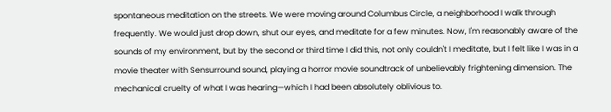spontaneous meditation on the streets. We were moving around Columbus Circle, a neighborhood I walk through frequently. We would just drop down, shut our eyes, and meditate for a few minutes. Now, I'm reasonably aware of the sounds of my environment, but by the second or third time I did this, not only couldn't I meditate, but I felt like I was in a movie theater with Sensurround sound, playing a horror movie soundtrack of unbelievably frightening dimension. The mechanical cruelty of what I was hearing—which I had been absolutely oblivious to.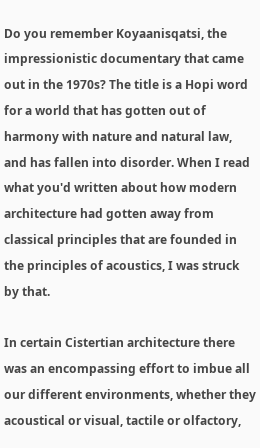Do you remember Koyaanisqatsi, the impressionistic documentary that came out in the 1970s? The title is a Hopi word for a world that has gotten out of harmony with nature and natural law, and has fallen into disorder. When I read what you'd written about how modern architecture had gotten away from classical principles that are founded in the principles of acoustics, I was struck by that.

In certain Cistertian architecture there was an encompassing effort to imbue all our different environments, whether they acoustical or visual, tactile or olfactory,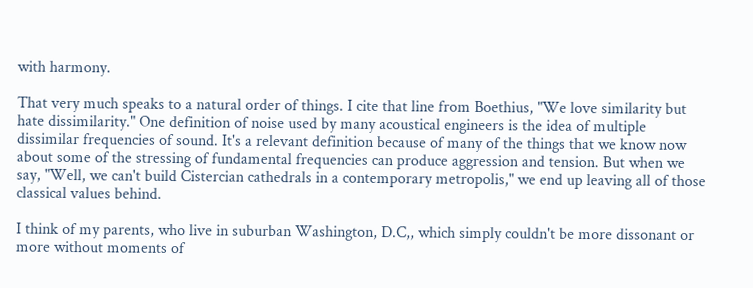with harmony.

That very much speaks to a natural order of things. I cite that line from Boethius, "We love similarity but hate dissimilarity." One definition of noise used by many acoustical engineers is the idea of multiple dissimilar frequencies of sound. It's a relevant definition because of many of the things that we know now about some of the stressing of fundamental frequencies can produce aggression and tension. But when we say, "Well, we can't build Cistercian cathedrals in a contemporary metropolis," we end up leaving all of those classical values behind.

I think of my parents, who live in suburban Washington, D.C,, which simply couldn't be more dissonant or more without moments of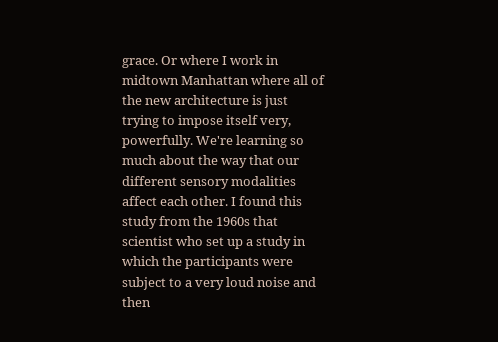grace. Or where I work in midtown Manhattan where all of the new architecture is just trying to impose itself very, powerfully. We're learning so much about the way that our different sensory modalities affect each other. I found this study from the 1960s that scientist who set up a study in which the participants were subject to a very loud noise and then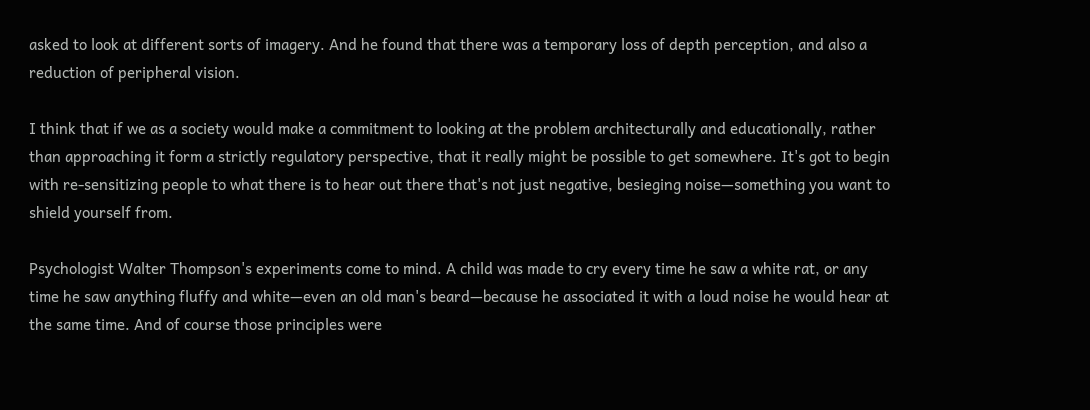asked to look at different sorts of imagery. And he found that there was a temporary loss of depth perception, and also a reduction of peripheral vision.

I think that if we as a society would make a commitment to looking at the problem architecturally and educationally, rather than approaching it form a strictly regulatory perspective, that it really might be possible to get somewhere. It's got to begin with re-sensitizing people to what there is to hear out there that's not just negative, besieging noise—something you want to shield yourself from.

Psychologist Walter Thompson's experiments come to mind. A child was made to cry every time he saw a white rat, or any time he saw anything fluffy and white—even an old man's beard—because he associated it with a loud noise he would hear at the same time. And of course those principles were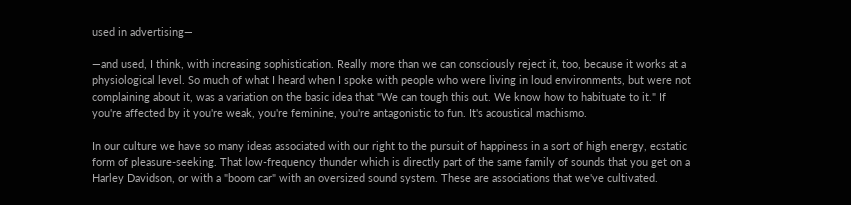used in advertising—

—and used, I think, with increasing sophistication. Really more than we can consciously reject it, too, because it works at a physiological level. So much of what I heard when I spoke with people who were living in loud environments, but were not complaining about it, was a variation on the basic idea that "We can tough this out. We know how to habituate to it." If you're affected by it you're weak, you're feminine, you're antagonistic to fun. It's acoustical machismo.

In our culture we have so many ideas associated with our right to the pursuit of happiness in a sort of high energy, ecstatic form of pleasure-seeking. That low-frequency thunder which is directly part of the same family of sounds that you get on a Harley Davidson, or with a "boom car" with an oversized sound system. These are associations that we've cultivated.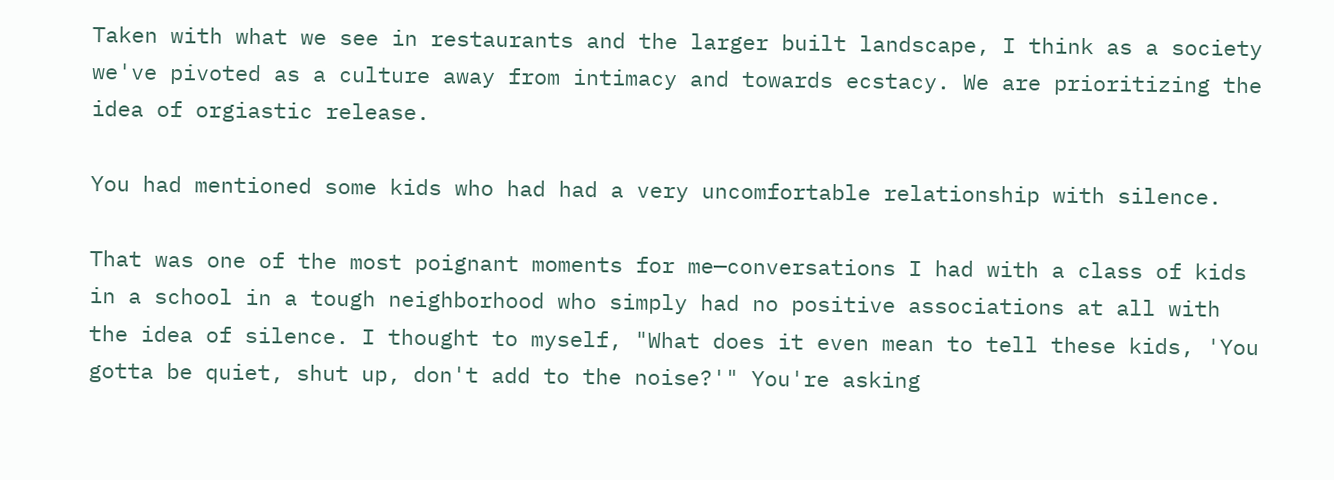Taken with what we see in restaurants and the larger built landscape, I think as a society we've pivoted as a culture away from intimacy and towards ecstacy. We are prioritizing the idea of orgiastic release.

You had mentioned some kids who had had a very uncomfortable relationship with silence.

That was one of the most poignant moments for me—conversations I had with a class of kids in a school in a tough neighborhood who simply had no positive associations at all with the idea of silence. I thought to myself, "What does it even mean to tell these kids, 'You gotta be quiet, shut up, don't add to the noise?'" You're asking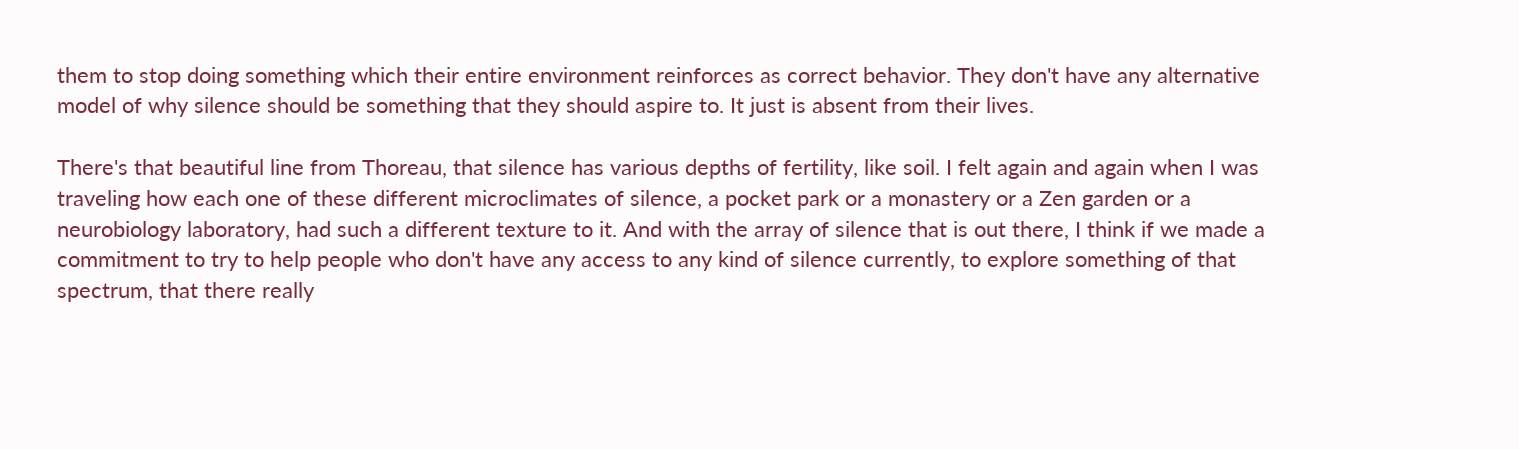them to stop doing something which their entire environment reinforces as correct behavior. They don't have any alternative model of why silence should be something that they should aspire to. It just is absent from their lives.

There's that beautiful line from Thoreau, that silence has various depths of fertility, like soil. I felt again and again when I was traveling how each one of these different microclimates of silence, a pocket park or a monastery or a Zen garden or a neurobiology laboratory, had such a different texture to it. And with the array of silence that is out there, I think if we made a commitment to try to help people who don't have any access to any kind of silence currently, to explore something of that spectrum, that there really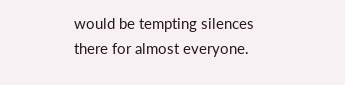would be tempting silences there for almost everyone.